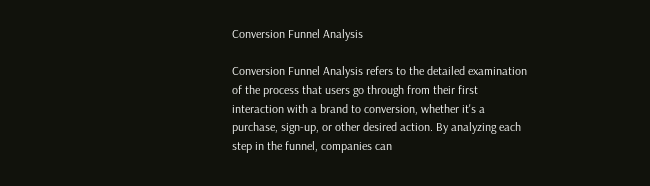Conversion Funnel Analysis

Conversion Funnel Analysis refers to the detailed examination of the process that users go through from their first interaction with a brand to conversion, whether it's a purchase, sign-up, or other desired action. By analyzing each step in the funnel, companies can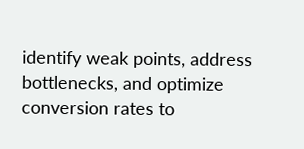identify weak points, address bottlenecks, and optimize conversion rates to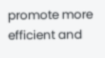promote more efficient and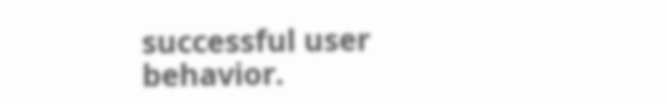successful user behavior.